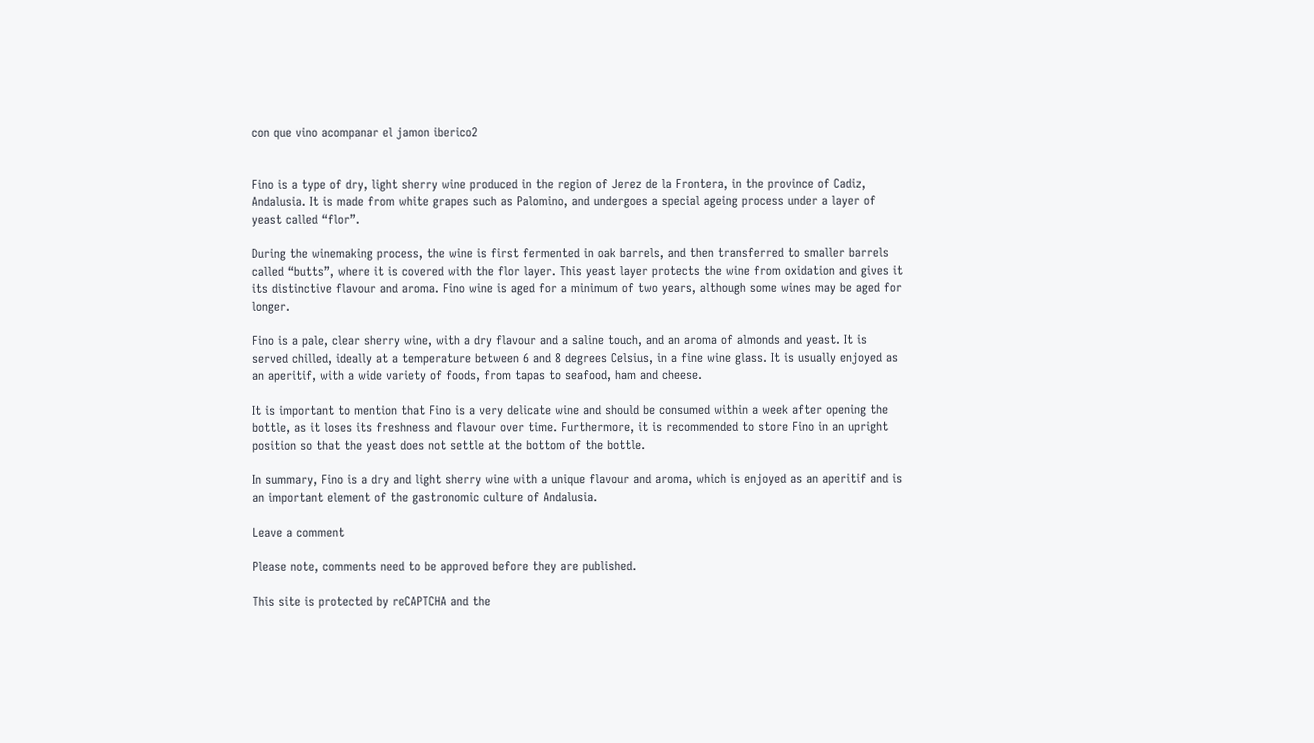con que vino acompanar el jamon iberico2


Fino is a type of dry, light sherry wine produced in the region of Jerez de la Frontera, in the province of Cadiz, Andalusia. It is made from white grapes such as Palomino, and undergoes a special ageing process under a layer of yeast called “flor”.

During the winemaking process, the wine is first fermented in oak barrels, and then transferred to smaller barrels called “butts”, where it is covered with the flor layer. This yeast layer protects the wine from oxidation and gives it its distinctive flavour and aroma. Fino wine is aged for a minimum of two years, although some wines may be aged for longer.

Fino is a pale, clear sherry wine, with a dry flavour and a saline touch, and an aroma of almonds and yeast. It is served chilled, ideally at a temperature between 6 and 8 degrees Celsius, in a fine wine glass. It is usually enjoyed as an aperitif, with a wide variety of foods, from tapas to seafood, ham and cheese.

It is important to mention that Fino is a very delicate wine and should be consumed within a week after opening the bottle, as it loses its freshness and flavour over time. Furthermore, it is recommended to store Fino in an upright position so that the yeast does not settle at the bottom of the bottle.

In summary, Fino is a dry and light sherry wine with a unique flavour and aroma, which is enjoyed as an aperitif and is an important element of the gastronomic culture of Andalusia.

Leave a comment

Please note, comments need to be approved before they are published.

This site is protected by reCAPTCHA and the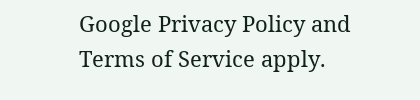Google Privacy Policy and Terms of Service apply.